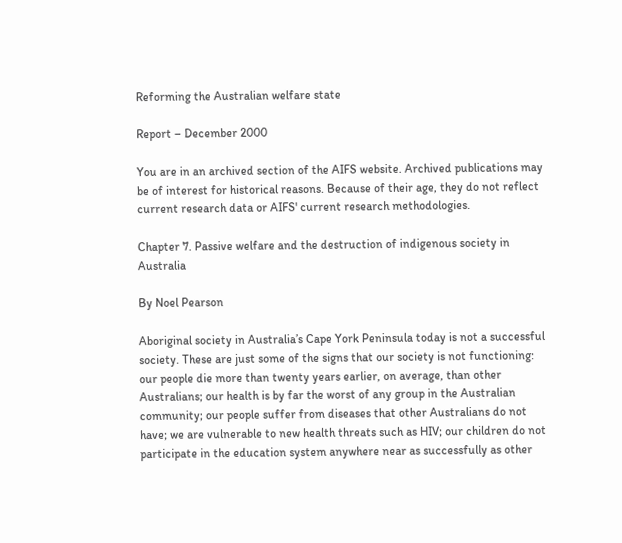Reforming the Australian welfare state

Report – December 2000

You are in an archived section of the AIFS website. Archived publications may be of interest for historical reasons. Because of their age, they do not reflect current research data or AIFS' current research methodologies.

Chapter 7. Passive welfare and the destruction of indigenous society in Australia

By Noel Pearson

Aboriginal society in Australia’s Cape York Peninsula today is not a successful society. These are just some of the signs that our society is not functioning: our people die more than twenty years earlier, on average, than other Australians; our health is by far the worst of any group in the Australian community; our people suffer from diseases that other Australians do not have; we are vulnerable to new health threats such as HIV; our children do not participate in the education system anywhere near as successfully as other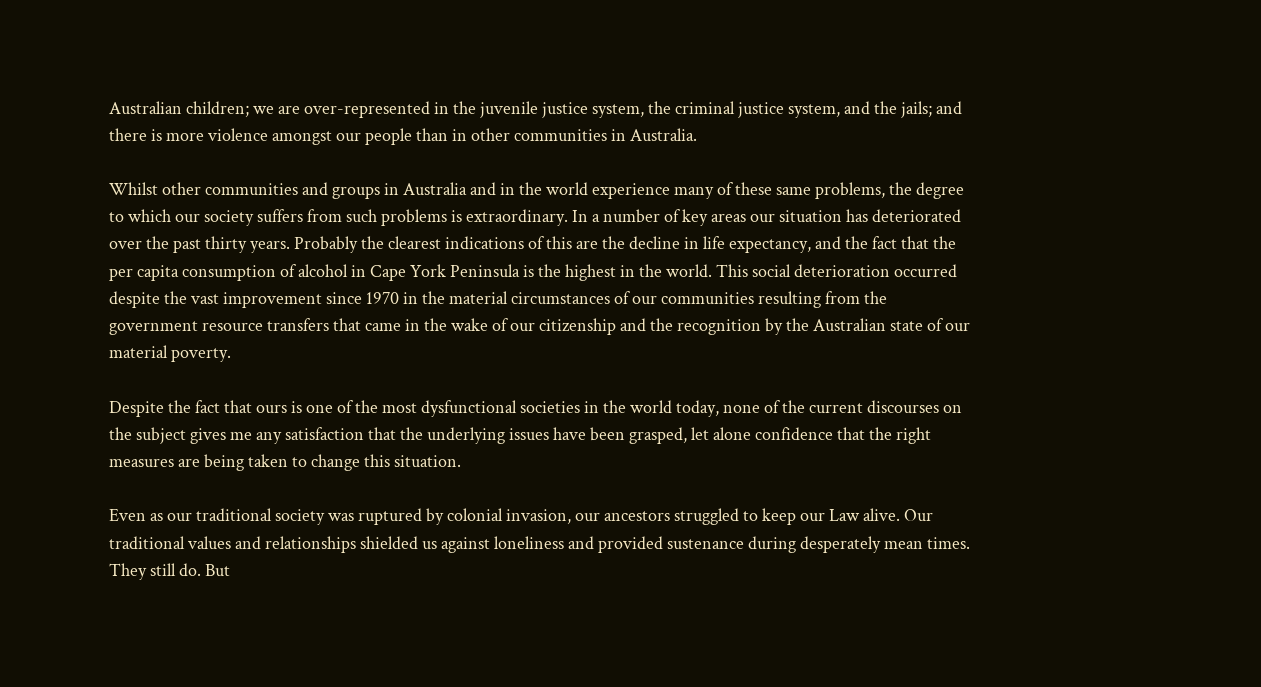Australian children; we are over-represented in the juvenile justice system, the criminal justice system, and the jails; and there is more violence amongst our people than in other communities in Australia.

Whilst other communities and groups in Australia and in the world experience many of these same problems, the degree to which our society suffers from such problems is extraordinary. In a number of key areas our situation has deteriorated over the past thirty years. Probably the clearest indications of this are the decline in life expectancy, and the fact that the per capita consumption of alcohol in Cape York Peninsula is the highest in the world. This social deterioration occurred despite the vast improvement since 1970 in the material circumstances of our communities resulting from the government resource transfers that came in the wake of our citizenship and the recognition by the Australian state of our material poverty.

Despite the fact that ours is one of the most dysfunctional societies in the world today, none of the current discourses on the subject gives me any satisfaction that the underlying issues have been grasped, let alone confidence that the right measures are being taken to change this situation.

Even as our traditional society was ruptured by colonial invasion, our ancestors struggled to keep our Law alive. Our traditional values and relationships shielded us against loneliness and provided sustenance during desperately mean times. They still do. But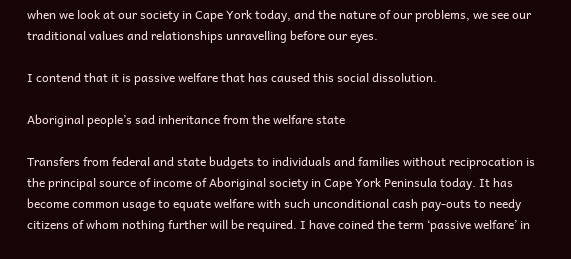when we look at our society in Cape York today, and the nature of our problems, we see our traditional values and relationships unravelling before our eyes.

I contend that it is passive welfare that has caused this social dissolution.

Aboriginal people’s sad inheritance from the welfare state

Transfers from federal and state budgets to individuals and families without reciprocation is the principal source of income of Aboriginal society in Cape York Peninsula today. It has become common usage to equate welfare with such unconditional cash pay-outs to needy citizens of whom nothing further will be required. I have coined the term ‘passive welfare’ in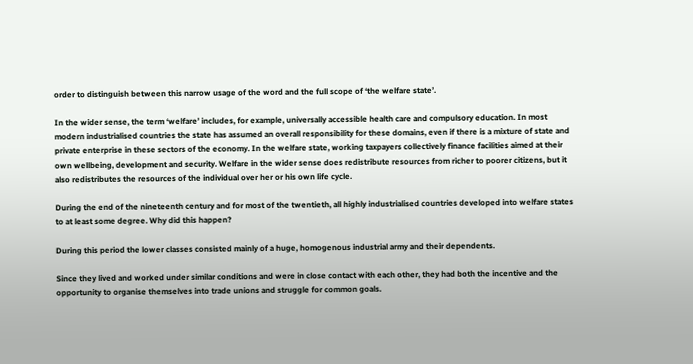order to distinguish between this narrow usage of the word and the full scope of ‘the welfare state’.

In the wider sense, the term ‘welfare’ includes, for example, universally accessible health care and compulsory education. In most modern industrialised countries the state has assumed an overall responsibility for these domains, even if there is a mixture of state and private enterprise in these sectors of the economy. In the welfare state, working taxpayers collectively finance facilities aimed at their own wellbeing, development and security. Welfare in the wider sense does redistribute resources from richer to poorer citizens, but it also redistributes the resources of the individual over her or his own life cycle.

During the end of the nineteenth century and for most of the twentieth, all highly industrialised countries developed into welfare states to at least some degree. Why did this happen?

During this period the lower classes consisted mainly of a huge, homogenous industrial army and their dependents.

Since they lived and worked under similar conditions and were in close contact with each other, they had both the incentive and the opportunity to organise themselves into trade unions and struggle for common goals.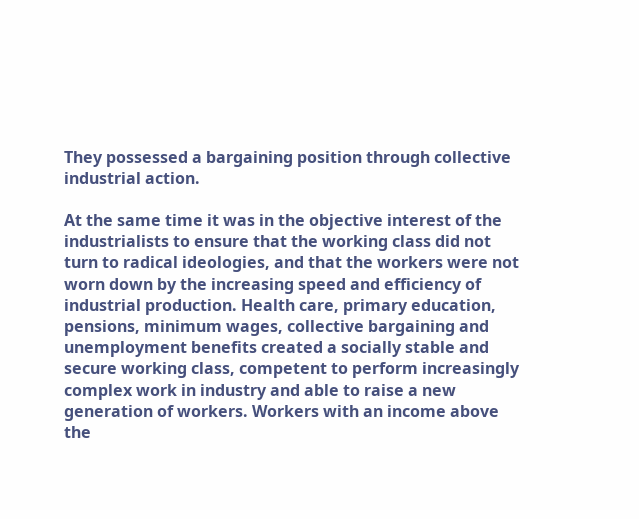They possessed a bargaining position through collective industrial action.

At the same time it was in the objective interest of the industrialists to ensure that the working class did not turn to radical ideologies, and that the workers were not worn down by the increasing speed and efficiency of industrial production. Health care, primary education, pensions, minimum wages, collective bargaining and unemployment benefits created a socially stable and secure working class, competent to perform increasingly complex work in industry and able to raise a new generation of workers. Workers with an income above the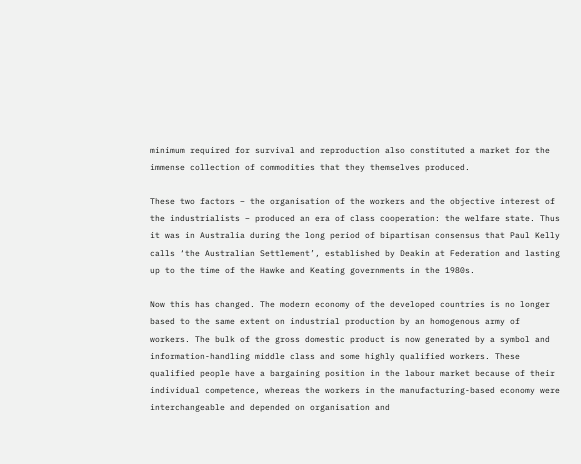minimum required for survival and reproduction also constituted a market for the immense collection of commodities that they themselves produced.

These two factors – the organisation of the workers and the objective interest of the industrialists – produced an era of class cooperation: the welfare state. Thus it was in Australia during the long period of bipartisan consensus that Paul Kelly calls ‘the Australian Settlement’, established by Deakin at Federation and lasting up to the time of the Hawke and Keating governments in the 1980s.

Now this has changed. The modern economy of the developed countries is no longer based to the same extent on industrial production by an homogenous army of workers. The bulk of the gross domestic product is now generated by a symbol and information-handling middle class and some highly qualified workers. These qualified people have a bargaining position in the labour market because of their individual competence, whereas the workers in the manufacturing-based economy were interchangeable and depended on organisation and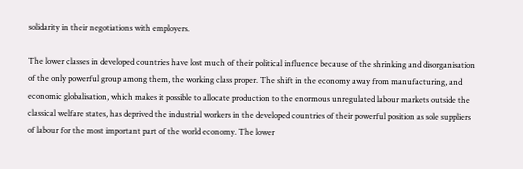solidarity in their negotiations with employers.

The lower classes in developed countries have lost much of their political influence because of the shrinking and disorganisation of the only powerful group among them, the working class proper. The shift in the economy away from manufacturing, and economic globalisation, which makes it possible to allocate production to the enormous unregulated labour markets outside the classical welfare states, has deprived the industrial workers in the developed countries of their powerful position as sole suppliers of labour for the most important part of the world economy. The lower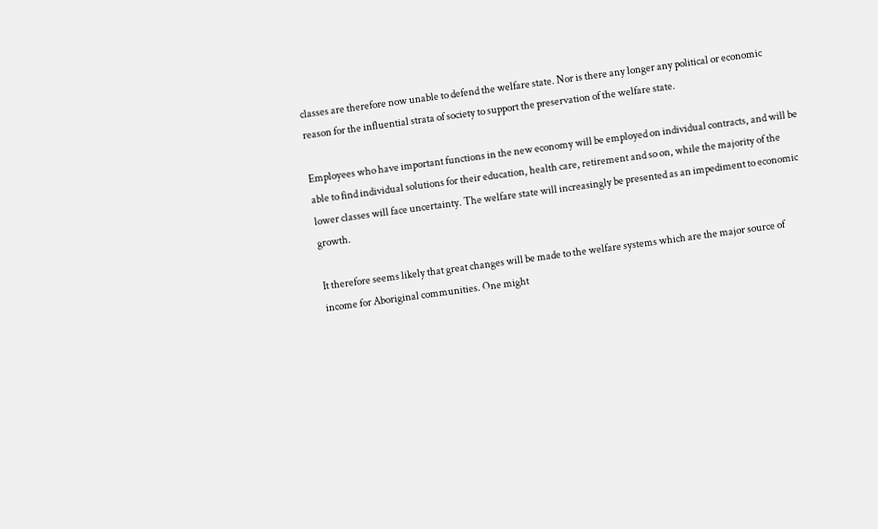classes are therefore now unable to defend the welfare state. Nor is there any longer any political or economic reason for the influential strata of society to support the preservation of the welfare state.

Employees who have important functions in the new economy will be employed on individual contracts, and will be able to find individual solutions for their education, health care, retirement and so on, while the majority of the lower classes will face uncertainty. The welfare state will increasingly be presented as an impediment to economic growth.

It therefore seems likely that great changes will be made to the welfare systems which are the major source of income for Aboriginal communities. One might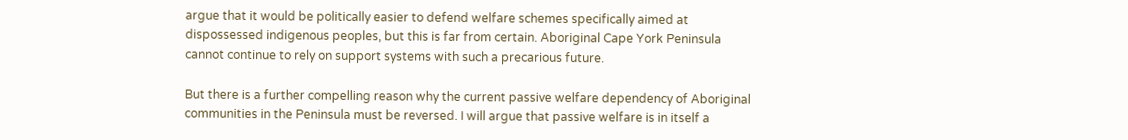argue that it would be politically easier to defend welfare schemes specifically aimed at dispossessed indigenous peoples, but this is far from certain. Aboriginal Cape York Peninsula cannot continue to rely on support systems with such a precarious future.

But there is a further compelling reason why the current passive welfare dependency of Aboriginal communities in the Peninsula must be reversed. I will argue that passive welfare is in itself a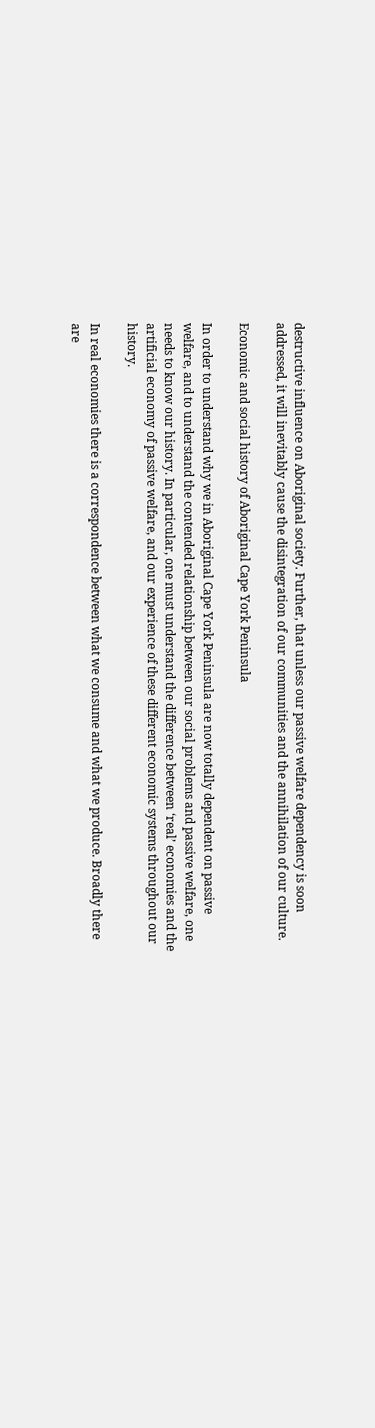destructive influence on Aboriginal society. Further, that unless our passive welfare dependency is soon addressed, it will inevitably cause the disintegration of our communities and the annihilation of our culture.

Economic and social history of Aboriginal Cape York Peninsula

In order to understand why we in Aboriginal Cape York Peninsula are now totally dependent on passive welfare, and to understand the contended relationship between our social problems and passive welfare, one needs to know our history. In particular, one must understand the difference between ‘real’ economies and the artificial economy of passive welfare, and our experience of these different economic systems throughout our history.

In real economies there is a correspondence between what we consume and what we produce. Broadly there are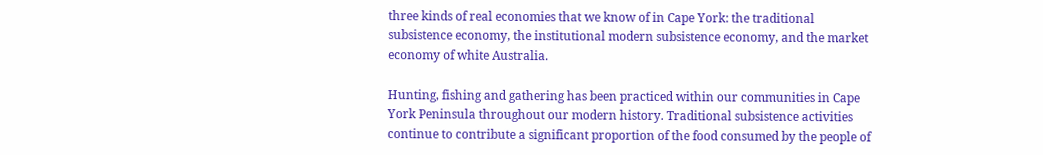three kinds of real economies that we know of in Cape York: the traditional subsistence economy, the institutional modern subsistence economy, and the market economy of white Australia.

Hunting, fishing and gathering has been practiced within our communities in Cape York Peninsula throughout our modern history. Traditional subsistence activities continue to contribute a significant proportion of the food consumed by the people of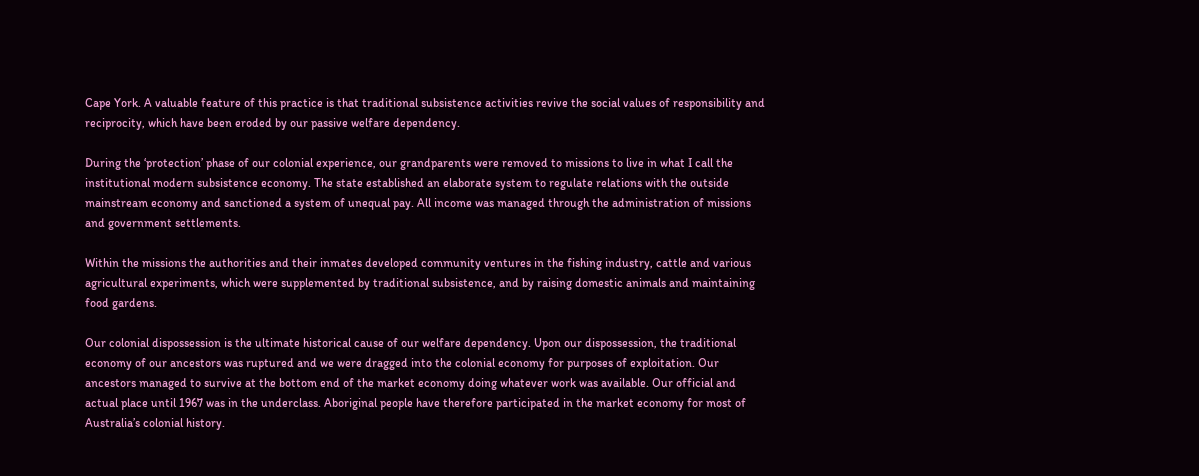Cape York. A valuable feature of this practice is that traditional subsistence activities revive the social values of responsibility and reciprocity, which have been eroded by our passive welfare dependency.

During the ‘protection’ phase of our colonial experience, our grandparents were removed to missions to live in what I call the institutional modern subsistence economy. The state established an elaborate system to regulate relations with the outside mainstream economy and sanctioned a system of unequal pay. All income was managed through the administration of missions and government settlements.

Within the missions the authorities and their inmates developed community ventures in the fishing industry, cattle and various agricultural experiments, which were supplemented by traditional subsistence, and by raising domestic animals and maintaining food gardens.

Our colonial dispossession is the ultimate historical cause of our welfare dependency. Upon our dispossession, the traditional economy of our ancestors was ruptured and we were dragged into the colonial economy for purposes of exploitation. Our ancestors managed to survive at the bottom end of the market economy doing whatever work was available. Our official and actual place until 1967 was in the underclass. Aboriginal people have therefore participated in the market economy for most of Australia’s colonial history.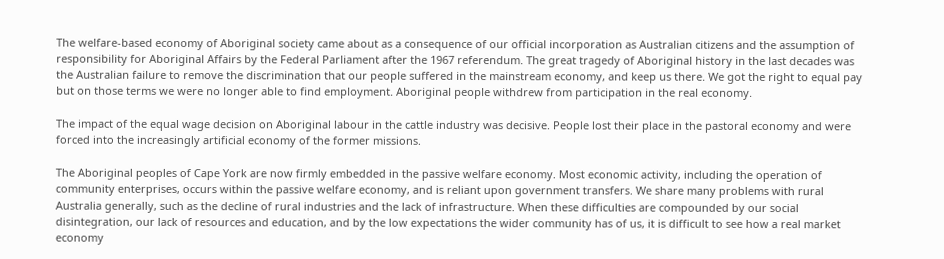The welfare-based economy of Aboriginal society came about as a consequence of our official incorporation as Australian citizens and the assumption of responsibility for Aboriginal Affairs by the Federal Parliament after the 1967 referendum. The great tragedy of Aboriginal history in the last decades was the Australian failure to remove the discrimination that our people suffered in the mainstream economy, and keep us there. We got the right to equal pay but on those terms we were no longer able to find employment. Aboriginal people withdrew from participation in the real economy.

The impact of the equal wage decision on Aboriginal labour in the cattle industry was decisive. People lost their place in the pastoral economy and were forced into the increasingly artificial economy of the former missions.

The Aboriginal peoples of Cape York are now firmly embedded in the passive welfare economy. Most economic activity, including the operation of community enterprises, occurs within the passive welfare economy, and is reliant upon government transfers. We share many problems with rural Australia generally, such as the decline of rural industries and the lack of infrastructure. When these difficulties are compounded by our social disintegration, our lack of resources and education, and by the low expectations the wider community has of us, it is difficult to see how a real market economy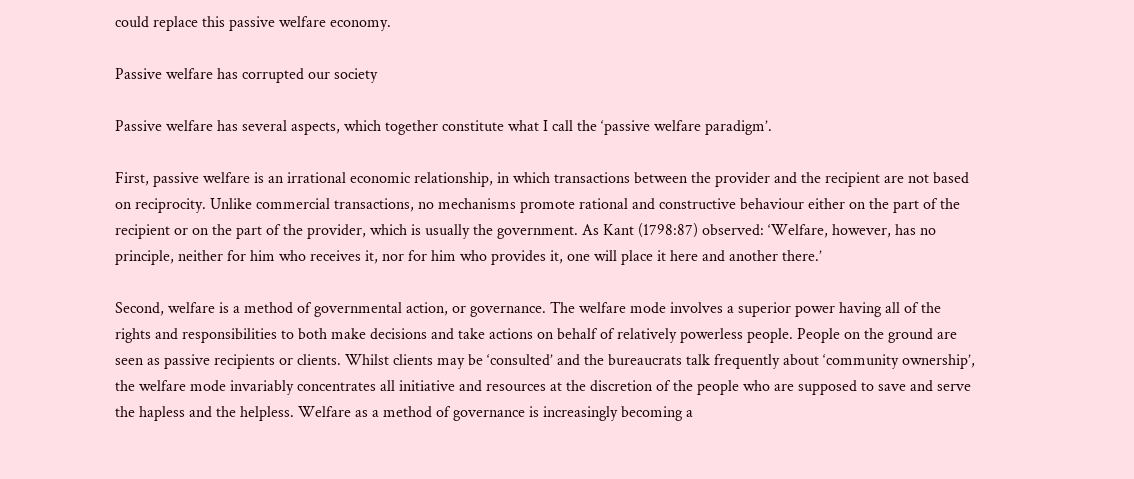could replace this passive welfare economy.

Passive welfare has corrupted our society

Passive welfare has several aspects, which together constitute what I call the ‘passive welfare paradigm’.

First, passive welfare is an irrational economic relationship, in which transactions between the provider and the recipient are not based on reciprocity. Unlike commercial transactions, no mechanisms promote rational and constructive behaviour either on the part of the recipient or on the part of the provider, which is usually the government. As Kant (1798:87) observed: ‘Welfare, however, has no principle, neither for him who receives it, nor for him who provides it, one will place it here and another there.’

Second, welfare is a method of governmental action, or governance. The welfare mode involves a superior power having all of the rights and responsibilities to both make decisions and take actions on behalf of relatively powerless people. People on the ground are seen as passive recipients or clients. Whilst clients may be ‘consulted’ and the bureaucrats talk frequently about ‘community ownership’, the welfare mode invariably concentrates all initiative and resources at the discretion of the people who are supposed to save and serve the hapless and the helpless. Welfare as a method of governance is increasingly becoming a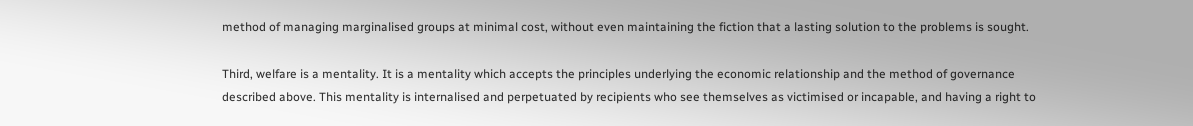method of managing marginalised groups at minimal cost, without even maintaining the fiction that a lasting solution to the problems is sought.

Third, welfare is a mentality. It is a mentality which accepts the principles underlying the economic relationship and the method of governance described above. This mentality is internalised and perpetuated by recipients who see themselves as victimised or incapable, and having a right to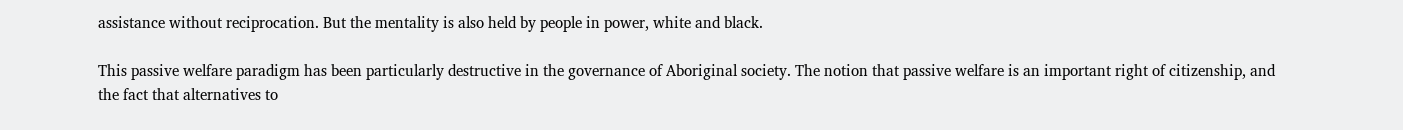assistance without reciprocation. But the mentality is also held by people in power, white and black.

This passive welfare paradigm has been particularly destructive in the governance of Aboriginal society. The notion that passive welfare is an important right of citizenship, and the fact that alternatives to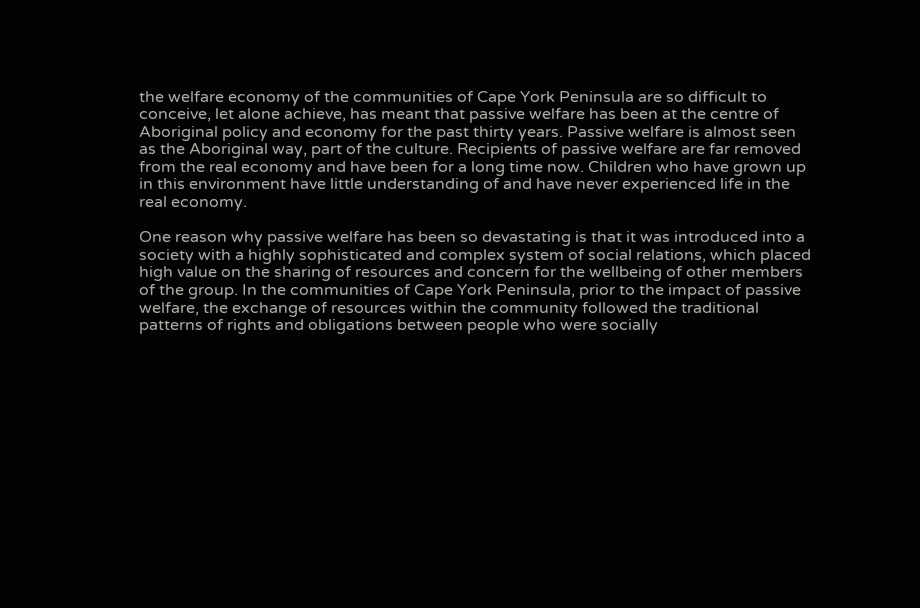the welfare economy of the communities of Cape York Peninsula are so difficult to conceive, let alone achieve, has meant that passive welfare has been at the centre of Aboriginal policy and economy for the past thirty years. Passive welfare is almost seen as the Aboriginal way, part of the culture. Recipients of passive welfare are far removed from the real economy and have been for a long time now. Children who have grown up in this environment have little understanding of and have never experienced life in the real economy.

One reason why passive welfare has been so devastating is that it was introduced into a society with a highly sophisticated and complex system of social relations, which placed high value on the sharing of resources and concern for the wellbeing of other members of the group. In the communities of Cape York Peninsula, prior to the impact of passive welfare, the exchange of resources within the community followed the traditional patterns of rights and obligations between people who were socially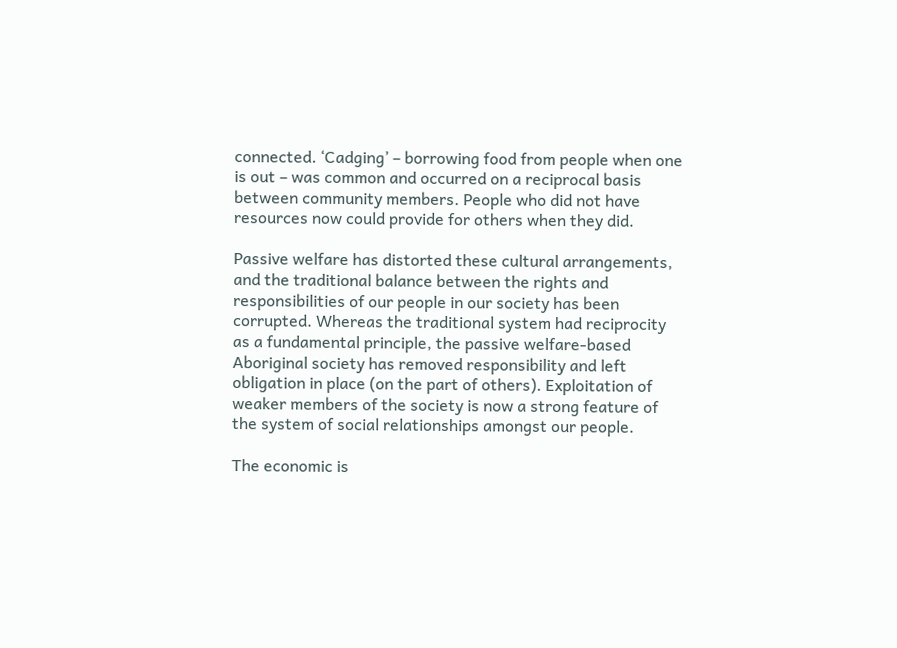connected. ‘Cadging’ – borrowing food from people when one is out – was common and occurred on a reciprocal basis between community members. People who did not have resources now could provide for others when they did.

Passive welfare has distorted these cultural arrangements, and the traditional balance between the rights and responsibilities of our people in our society has been corrupted. Whereas the traditional system had reciprocity as a fundamental principle, the passive welfare-based Aboriginal society has removed responsibility and left obligation in place (on the part of others). Exploitation of weaker members of the society is now a strong feature of the system of social relationships amongst our people.

The economic is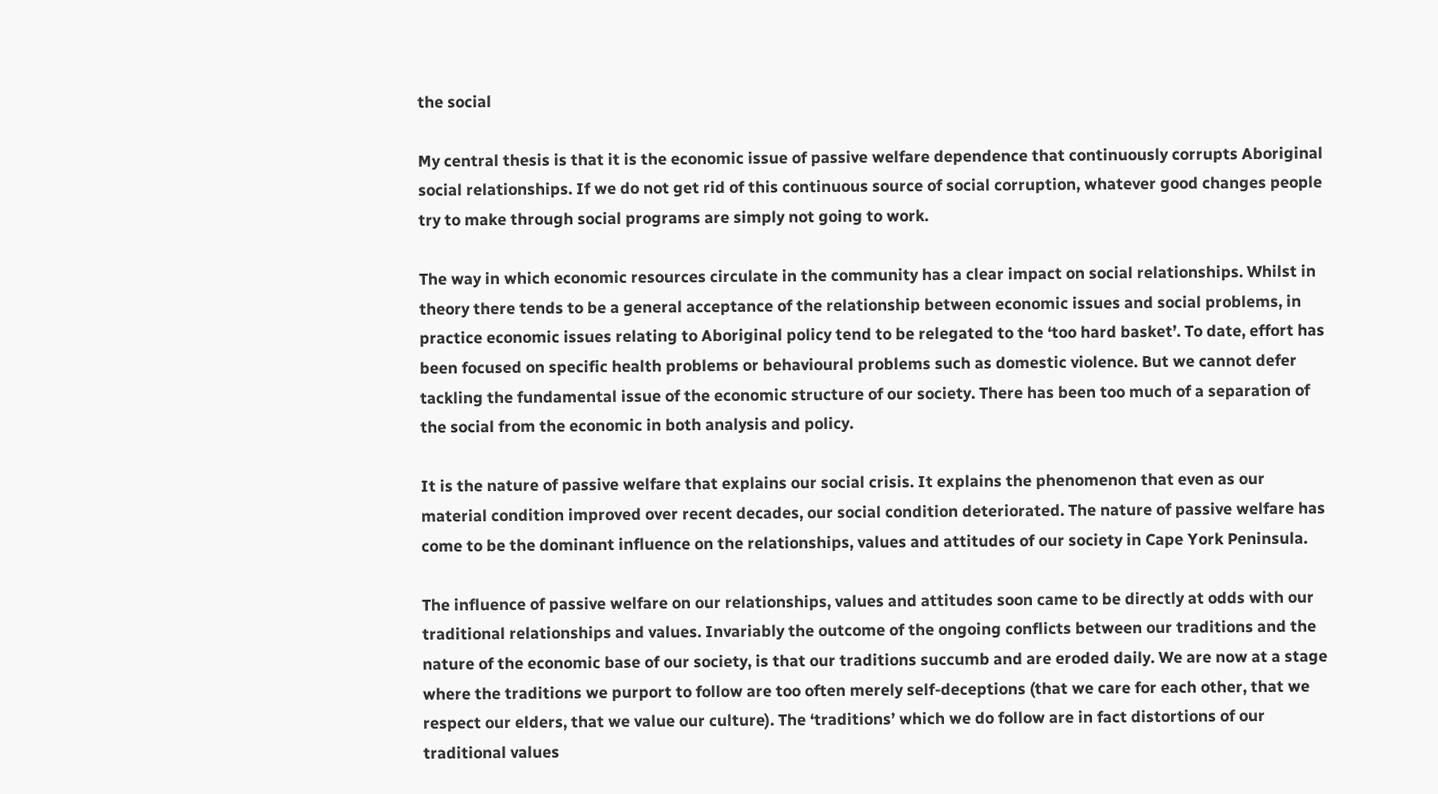the social

My central thesis is that it is the economic issue of passive welfare dependence that continuously corrupts Aboriginal social relationships. If we do not get rid of this continuous source of social corruption, whatever good changes people try to make through social programs are simply not going to work.

The way in which economic resources circulate in the community has a clear impact on social relationships. Whilst in theory there tends to be a general acceptance of the relationship between economic issues and social problems, in practice economic issues relating to Aboriginal policy tend to be relegated to the ‘too hard basket’. To date, effort has been focused on specific health problems or behavioural problems such as domestic violence. But we cannot defer tackling the fundamental issue of the economic structure of our society. There has been too much of a separation of the social from the economic in both analysis and policy.

It is the nature of passive welfare that explains our social crisis. It explains the phenomenon that even as our material condition improved over recent decades, our social condition deteriorated. The nature of passive welfare has come to be the dominant influence on the relationships, values and attitudes of our society in Cape York Peninsula.

The influence of passive welfare on our relationships, values and attitudes soon came to be directly at odds with our traditional relationships and values. Invariably the outcome of the ongoing conflicts between our traditions and the nature of the economic base of our society, is that our traditions succumb and are eroded daily. We are now at a stage where the traditions we purport to follow are too often merely self-deceptions (that we care for each other, that we respect our elders, that we value our culture). The ‘traditions’ which we do follow are in fact distortions of our traditional values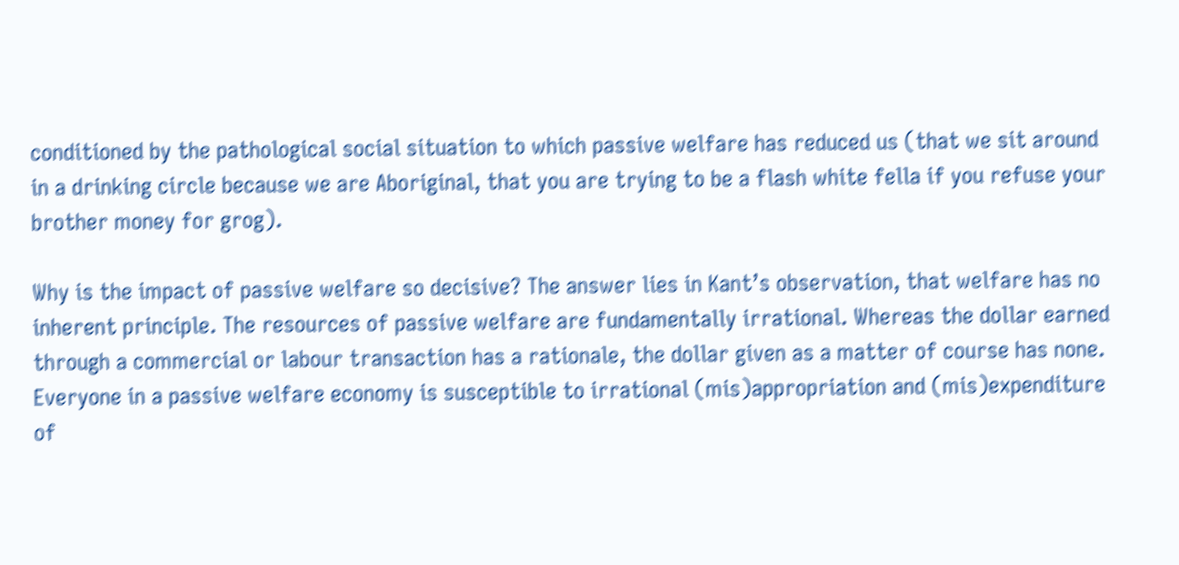conditioned by the pathological social situation to which passive welfare has reduced us (that we sit around in a drinking circle because we are Aboriginal, that you are trying to be a flash white fella if you refuse your brother money for grog).

Why is the impact of passive welfare so decisive? The answer lies in Kant’s observation, that welfare has no inherent principle. The resources of passive welfare are fundamentally irrational. Whereas the dollar earned through a commercial or labour transaction has a rationale, the dollar given as a matter of course has none. Everyone in a passive welfare economy is susceptible to irrational (mis)appropriation and (mis)expenditure of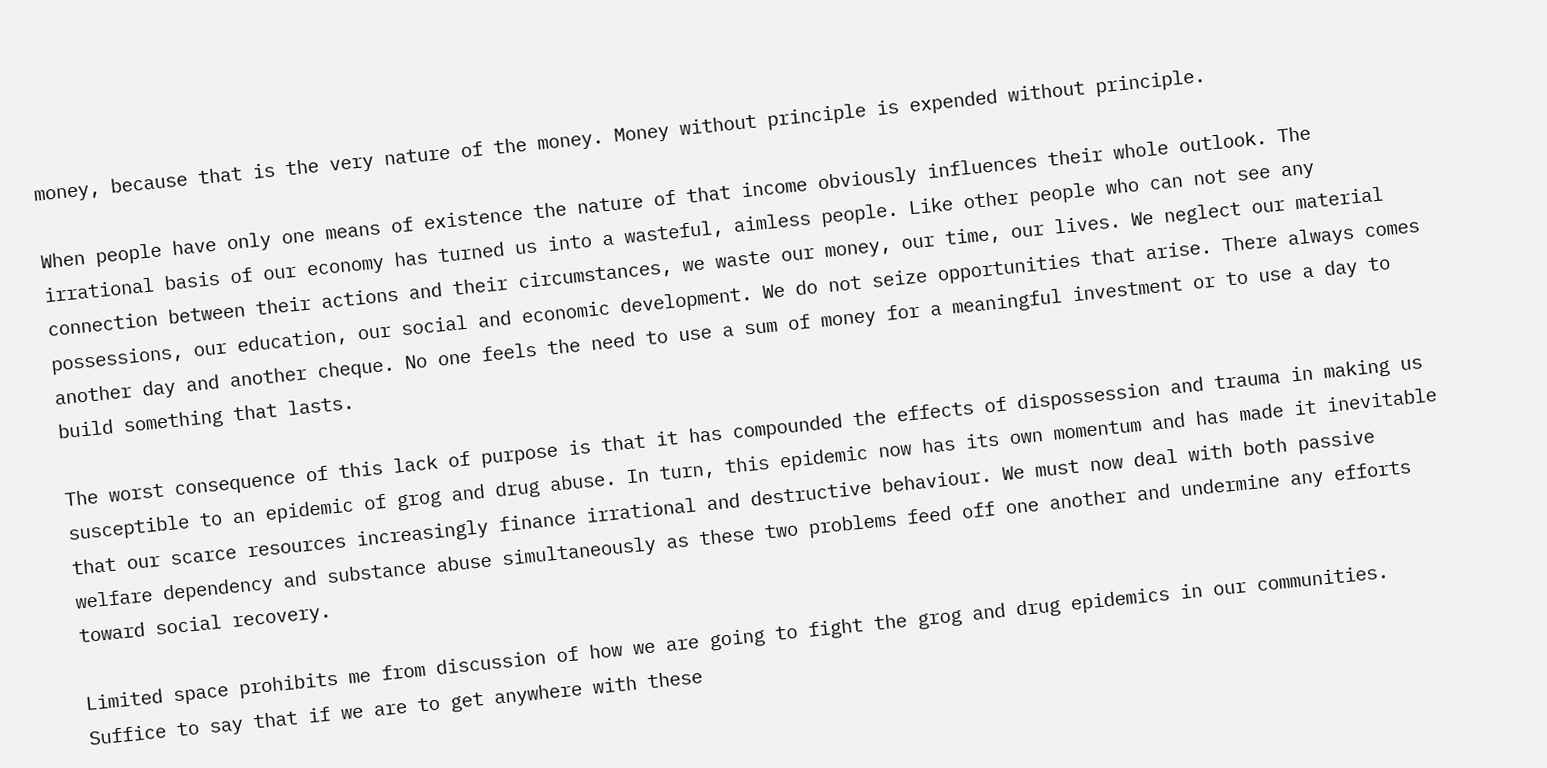money, because that is the very nature of the money. Money without principle is expended without principle.

When people have only one means of existence the nature of that income obviously influences their whole outlook. The irrational basis of our economy has turned us into a wasteful, aimless people. Like other people who can not see any connection between their actions and their circumstances, we waste our money, our time, our lives. We neglect our material possessions, our education, our social and economic development. We do not seize opportunities that arise. There always comes another day and another cheque. No one feels the need to use a sum of money for a meaningful investment or to use a day to build something that lasts.

The worst consequence of this lack of purpose is that it has compounded the effects of dispossession and trauma in making us susceptible to an epidemic of grog and drug abuse. In turn, this epidemic now has its own momentum and has made it inevitable that our scarce resources increasingly finance irrational and destructive behaviour. We must now deal with both passive welfare dependency and substance abuse simultaneously as these two problems feed off one another and undermine any efforts toward social recovery.

Limited space prohibits me from discussion of how we are going to fight the grog and drug epidemics in our communities. Suffice to say that if we are to get anywhere with these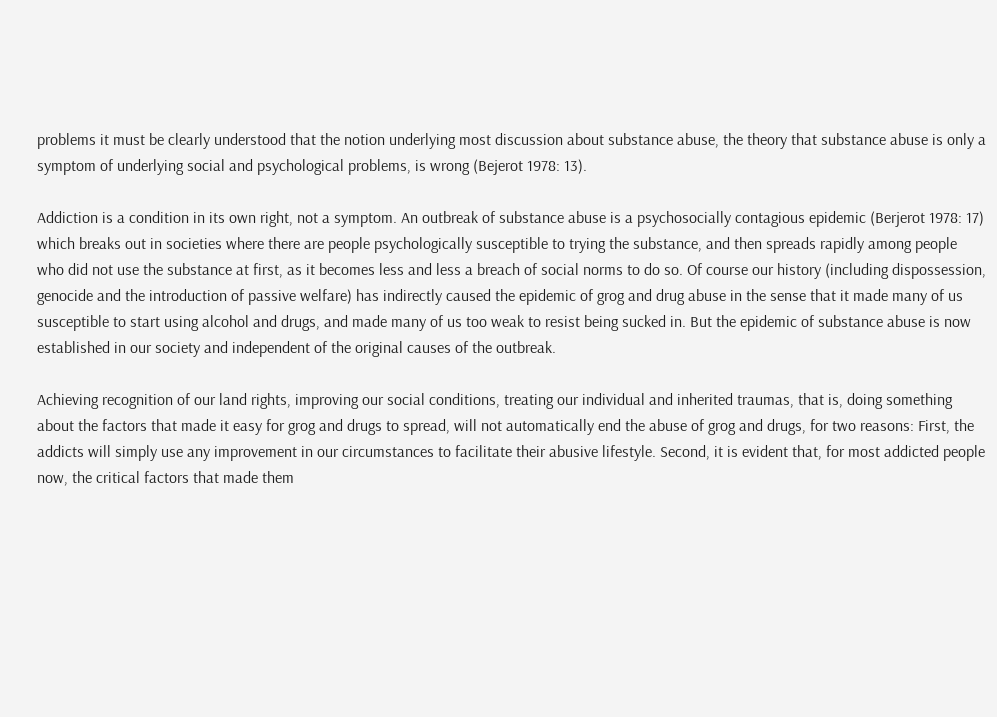problems it must be clearly understood that the notion underlying most discussion about substance abuse, the theory that substance abuse is only a symptom of underlying social and psychological problems, is wrong (Bejerot 1978: 13).

Addiction is a condition in its own right, not a symptom. An outbreak of substance abuse is a psychosocially contagious epidemic (Berjerot 1978: 17) which breaks out in societies where there are people psychologically susceptible to trying the substance, and then spreads rapidly among people who did not use the substance at first, as it becomes less and less a breach of social norms to do so. Of course our history (including dispossession, genocide and the introduction of passive welfare) has indirectly caused the epidemic of grog and drug abuse in the sense that it made many of us susceptible to start using alcohol and drugs, and made many of us too weak to resist being sucked in. But the epidemic of substance abuse is now established in our society and independent of the original causes of the outbreak.

Achieving recognition of our land rights, improving our social conditions, treating our individual and inherited traumas, that is, doing something about the factors that made it easy for grog and drugs to spread, will not automatically end the abuse of grog and drugs, for two reasons: First, the addicts will simply use any improvement in our circumstances to facilitate their abusive lifestyle. Second, it is evident that, for most addicted people now, the critical factors that made them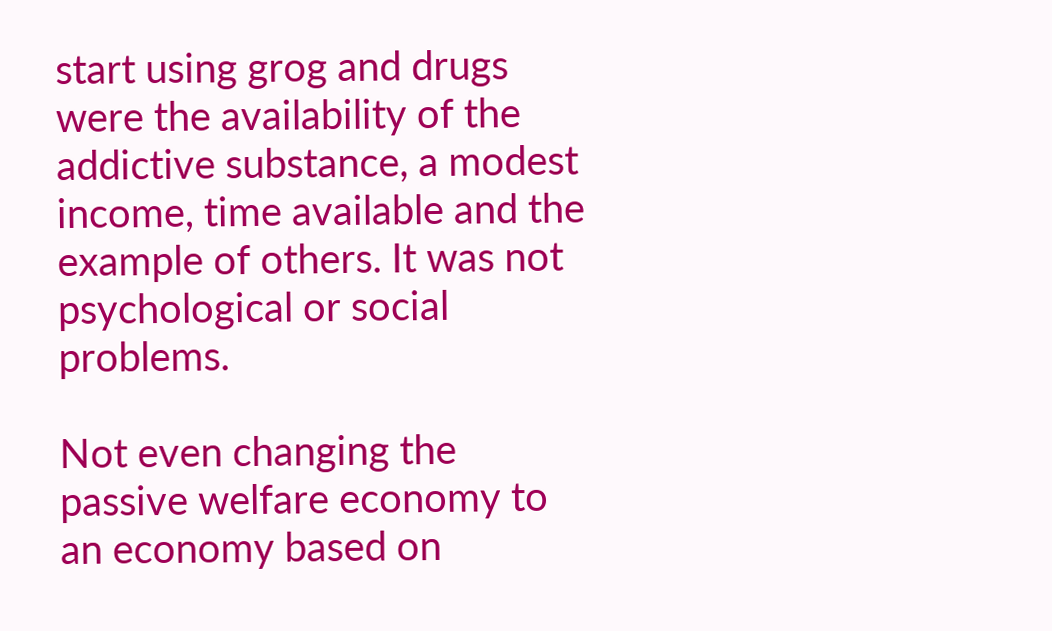start using grog and drugs were the availability of the addictive substance, a modest income, time available and the example of others. It was not psychological or social problems.

Not even changing the passive welfare economy to an economy based on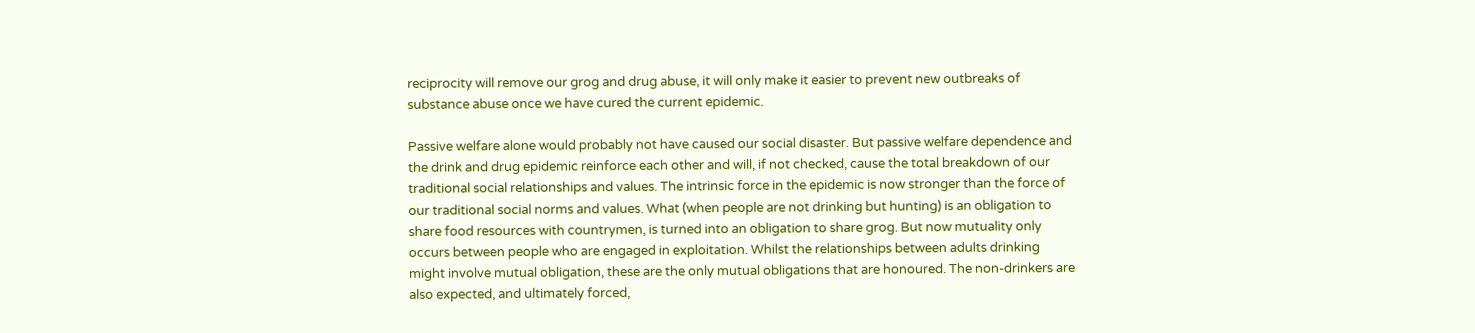reciprocity will remove our grog and drug abuse, it will only make it easier to prevent new outbreaks of substance abuse once we have cured the current epidemic.

Passive welfare alone would probably not have caused our social disaster. But passive welfare dependence and the drink and drug epidemic reinforce each other and will, if not checked, cause the total breakdown of our traditional social relationships and values. The intrinsic force in the epidemic is now stronger than the force of our traditional social norms and values. What (when people are not drinking but hunting) is an obligation to share food resources with countrymen, is turned into an obligation to share grog. But now mutuality only occurs between people who are engaged in exploitation. Whilst the relationships between adults drinking might involve mutual obligation, these are the only mutual obligations that are honoured. The non-drinkers are also expected, and ultimately forced,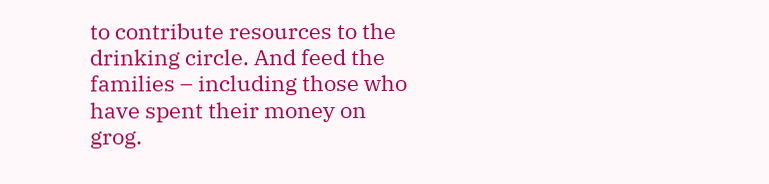to contribute resources to the drinking circle. And feed the families – including those who have spent their money on grog.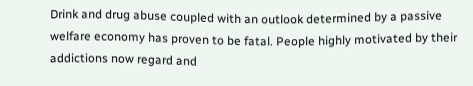Drink and drug abuse coupled with an outlook determined by a passive welfare economy has proven to be fatal. People highly motivated by their addictions now regard and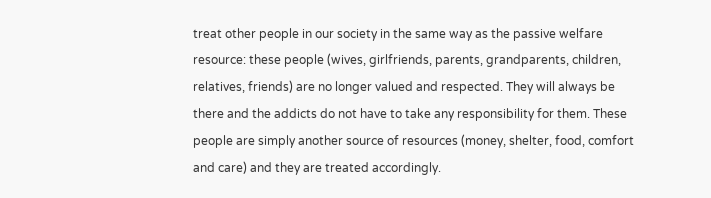treat other people in our society in the same way as the passive welfare resource: these people (wives, girlfriends, parents, grandparents, children, relatives, friends) are no longer valued and respected. They will always be there and the addicts do not have to take any responsibility for them. These people are simply another source of resources (money, shelter, food, comfort and care) and they are treated accordingly.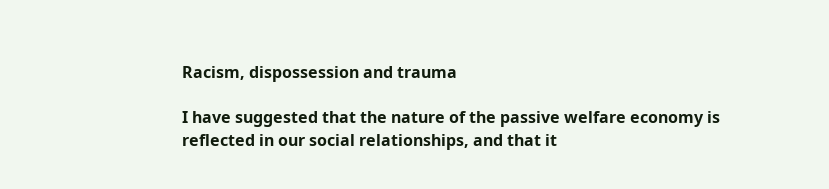Racism, dispossession and trauma

I have suggested that the nature of the passive welfare economy is reflected in our social relationships, and that it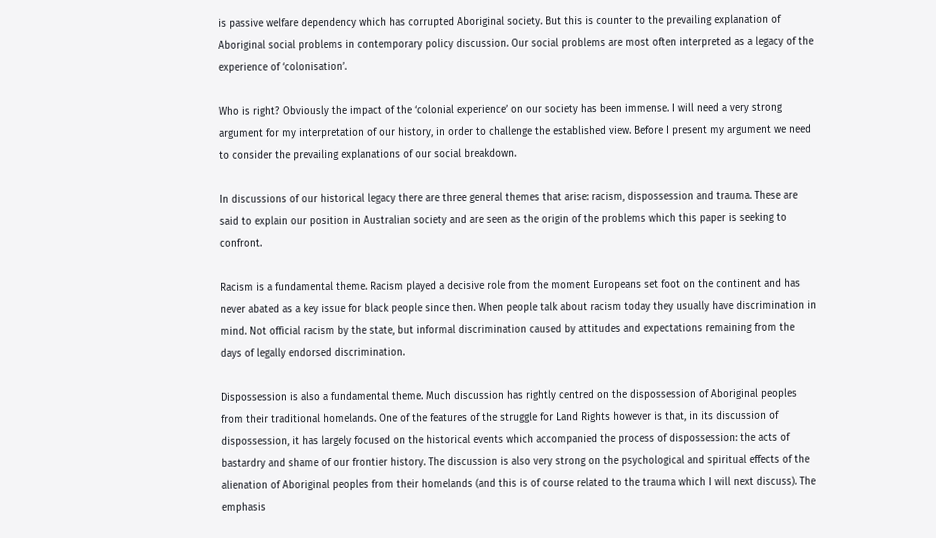is passive welfare dependency which has corrupted Aboriginal society. But this is counter to the prevailing explanation of Aboriginal social problems in contemporary policy discussion. Our social problems are most often interpreted as a legacy of the experience of ‘colonisation’.

Who is right? Obviously the impact of the ‘colonial experience’ on our society has been immense. I will need a very strong argument for my interpretation of our history, in order to challenge the established view. Before I present my argument we need to consider the prevailing explanations of our social breakdown.

In discussions of our historical legacy there are three general themes that arise: racism, dispossession and trauma. These are said to explain our position in Australian society and are seen as the origin of the problems which this paper is seeking to confront.

Racism is a fundamental theme. Racism played a decisive role from the moment Europeans set foot on the continent and has never abated as a key issue for black people since then. When people talk about racism today they usually have discrimination in mind. Not official racism by the state, but informal discrimination caused by attitudes and expectations remaining from the days of legally endorsed discrimination.

Dispossession is also a fundamental theme. Much discussion has rightly centred on the dispossession of Aboriginal peoples from their traditional homelands. One of the features of the struggle for Land Rights however is that, in its discussion of dispossession, it has largely focused on the historical events which accompanied the process of dispossession: the acts of bastardry and shame of our frontier history. The discussion is also very strong on the psychological and spiritual effects of the alienation of Aboriginal peoples from their homelands (and this is of course related to the trauma which I will next discuss). The emphasis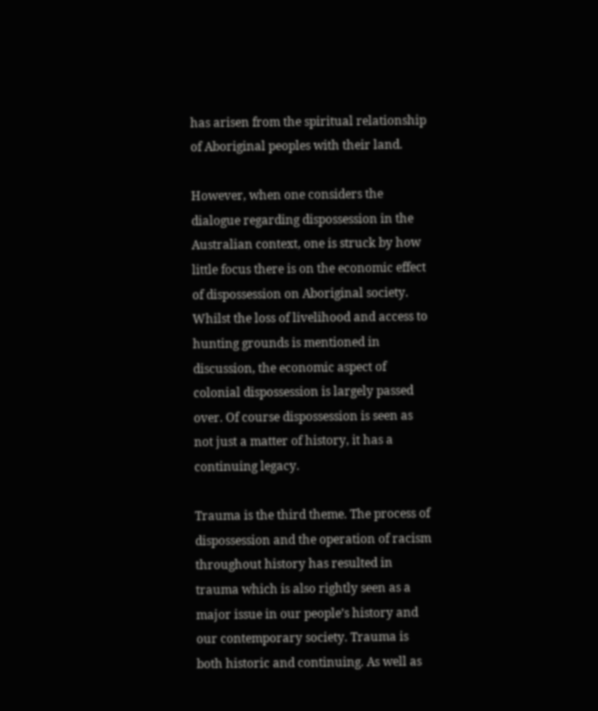has arisen from the spiritual relationship of Aboriginal peoples with their land.

However, when one considers the dialogue regarding dispossession in the Australian context, one is struck by how little focus there is on the economic effect of dispossession on Aboriginal society. Whilst the loss of livelihood and access to hunting grounds is mentioned in discussion, the economic aspect of colonial dispossession is largely passed over. Of course dispossession is seen as not just a matter of history, it has a continuing legacy.

Trauma is the third theme. The process of dispossession and the operation of racism throughout history has resulted in trauma which is also rightly seen as a major issue in our people’s history and our contemporary society. Trauma is both historic and continuing. As well as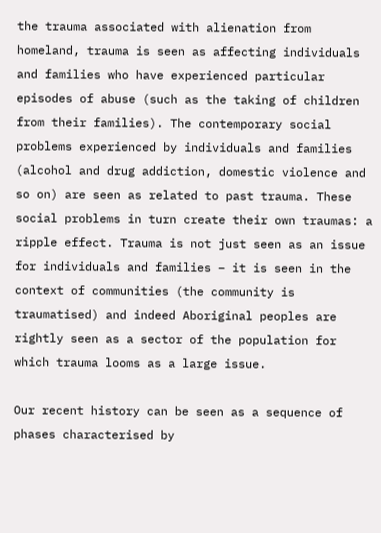the trauma associated with alienation from homeland, trauma is seen as affecting individuals and families who have experienced particular episodes of abuse (such as the taking of children from their families). The contemporary social problems experienced by individuals and families (alcohol and drug addiction, domestic violence and so on) are seen as related to past trauma. These social problems in turn create their own traumas: a ripple effect. Trauma is not just seen as an issue for individuals and families – it is seen in the context of communities (the community is traumatised) and indeed Aboriginal peoples are rightly seen as a sector of the population for which trauma looms as a large issue.

Our recent history can be seen as a sequence of phases characterised by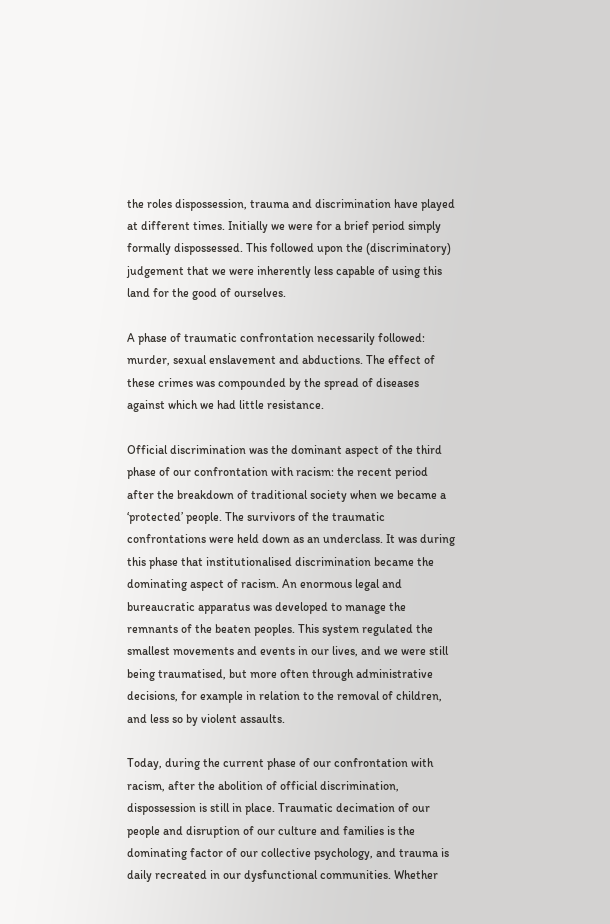the roles dispossession, trauma and discrimination have played at different times. Initially we were for a brief period simply formally dispossessed. This followed upon the (discriminatory) judgement that we were inherently less capable of using this land for the good of ourselves.

A phase of traumatic confrontation necessarily followed: murder, sexual enslavement and abductions. The effect of these crimes was compounded by the spread of diseases against which we had little resistance.

Official discrimination was the dominant aspect of the third phase of our confrontation with racism: the recent period after the breakdown of traditional society when we became a ‘protected’ people. The survivors of the traumatic confrontations were held down as an underclass. It was during this phase that institutionalised discrimination became the dominating aspect of racism. An enormous legal and bureaucratic apparatus was developed to manage the remnants of the beaten peoples. This system regulated the smallest movements and events in our lives, and we were still being traumatised, but more often through administrative decisions, for example in relation to the removal of children, and less so by violent assaults.

Today, during the current phase of our confrontation with racism, after the abolition of official discrimination, dispossession is still in place. Traumatic decimation of our people and disruption of our culture and families is the dominating factor of our collective psychology, and trauma is daily recreated in our dysfunctional communities. Whether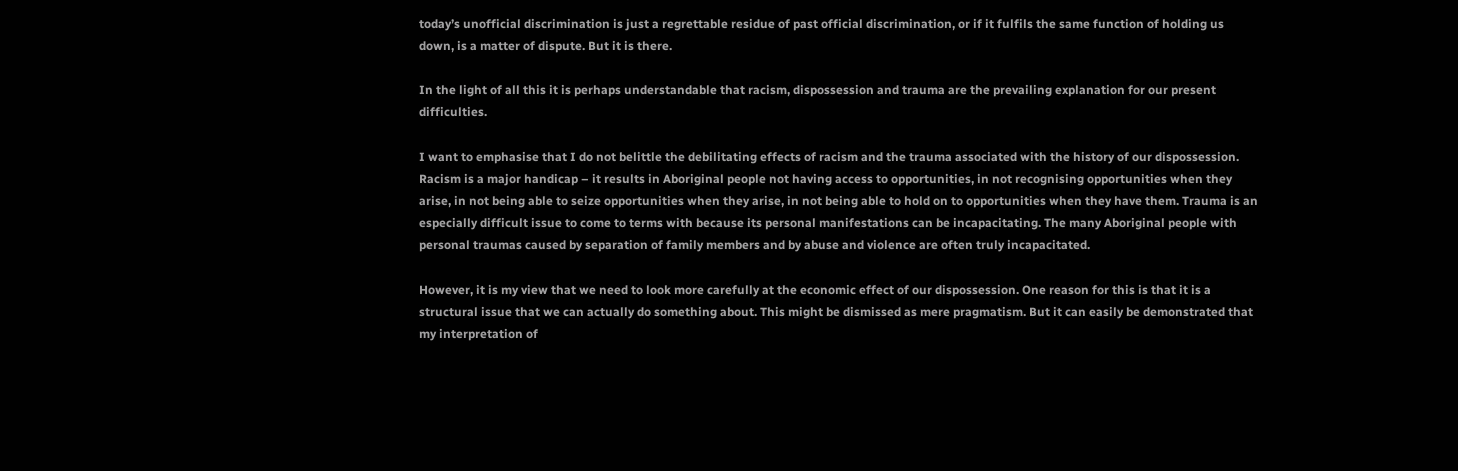today’s unofficial discrimination is just a regrettable residue of past official discrimination, or if it fulfils the same function of holding us down, is a matter of dispute. But it is there.

In the light of all this it is perhaps understandable that racism, dispossession and trauma are the prevailing explanation for our present difficulties.

I want to emphasise that I do not belittle the debilitating effects of racism and the trauma associated with the history of our dispossession. Racism is a major handicap – it results in Aboriginal people not having access to opportunities, in not recognising opportunities when they arise, in not being able to seize opportunities when they arise, in not being able to hold on to opportunities when they have them. Trauma is an especially difficult issue to come to terms with because its personal manifestations can be incapacitating. The many Aboriginal people with personal traumas caused by separation of family members and by abuse and violence are often truly incapacitated.

However, it is my view that we need to look more carefully at the economic effect of our dispossession. One reason for this is that it is a structural issue that we can actually do something about. This might be dismissed as mere pragmatism. But it can easily be demonstrated that my interpretation of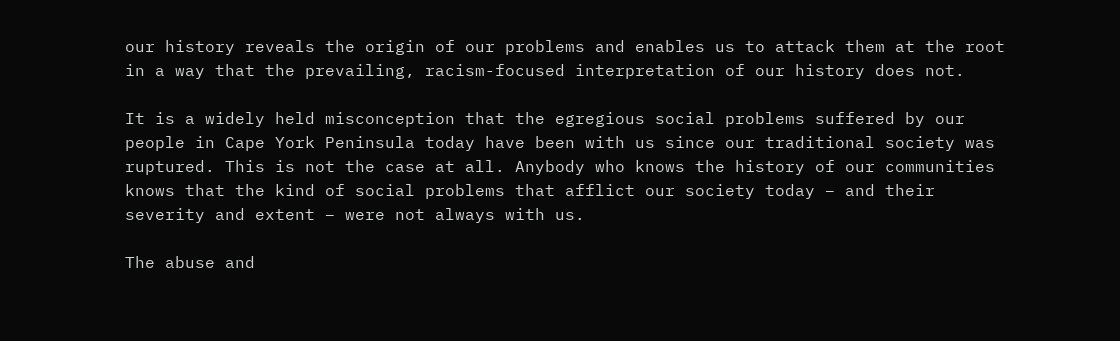our history reveals the origin of our problems and enables us to attack them at the root in a way that the prevailing, racism-focused interpretation of our history does not.

It is a widely held misconception that the egregious social problems suffered by our people in Cape York Peninsula today have been with us since our traditional society was ruptured. This is not the case at all. Anybody who knows the history of our communities knows that the kind of social problems that afflict our society today – and their severity and extent – were not always with us.

The abuse and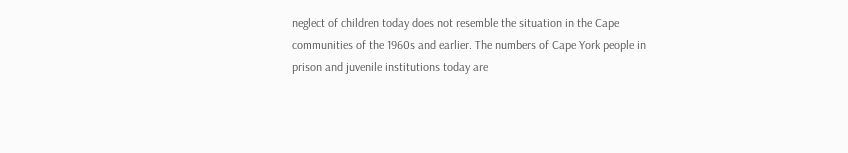neglect of children today does not resemble the situation in the Cape communities of the 1960s and earlier. The numbers of Cape York people in prison and juvenile institutions today are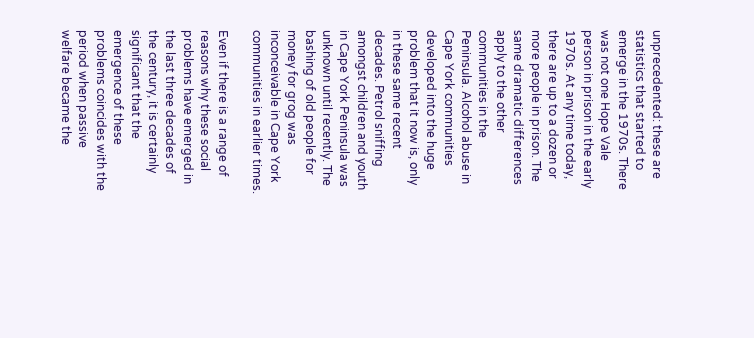unprecedented: these are statistics that started to emerge in the 1970s. There was not one Hope Vale person in prison in the early 1970s. At any time today, there are up to a dozen or more people in prison. The same dramatic differences apply to the other communities in the Peninsula. Alcohol abuse in Cape York communities developed into the huge problem that it now is, only in these same recent decades. Petrol sniffing amongst children and youth in Cape York Peninsula was unknown until recently. The bashing of old people for money for grog was inconceivable in Cape York communities in earlier times.

Even if there is a range of reasons why these social problems have emerged in the last three decades of the century, it is certainly significant that the emergence of these problems coincides with the period when passive welfare became the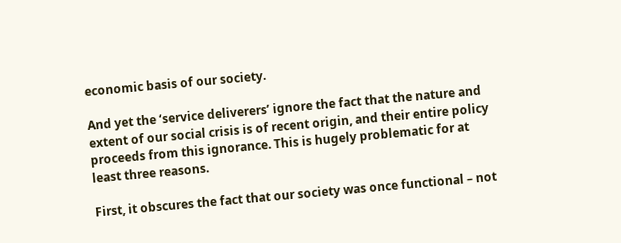economic basis of our society.

And yet the ‘service deliverers’ ignore the fact that the nature and extent of our social crisis is of recent origin, and their entire policy proceeds from this ignorance. This is hugely problematic for at least three reasons.

First, it obscures the fact that our society was once functional – not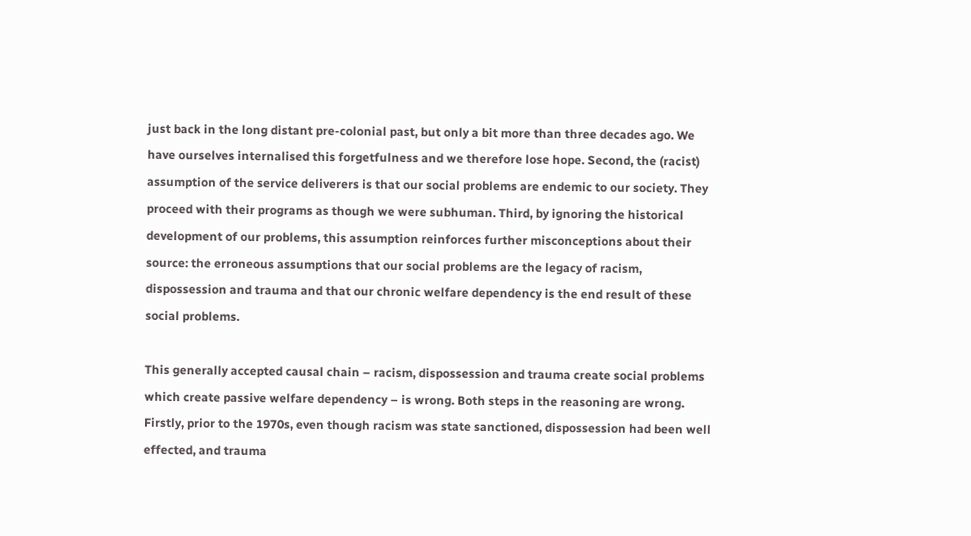just back in the long distant pre-colonial past, but only a bit more than three decades ago. We have ourselves internalised this forgetfulness and we therefore lose hope. Second, the (racist) assumption of the service deliverers is that our social problems are endemic to our society. They proceed with their programs as though we were subhuman. Third, by ignoring the historical development of our problems, this assumption reinforces further misconceptions about their source: the erroneous assumptions that our social problems are the legacy of racism, dispossession and trauma and that our chronic welfare dependency is the end result of these social problems.

This generally accepted causal chain – racism, dispossession and trauma create social problems which create passive welfare dependency – is wrong. Both steps in the reasoning are wrong. Firstly, prior to the 1970s, even though racism was state sanctioned, dispossession had been well effected, and trauma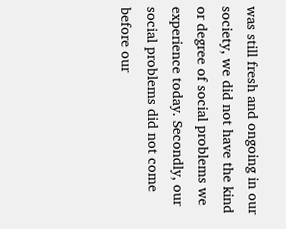was still fresh and ongoing in our society, we did not have the kind or degree of social problems we experience today. Secondly, our social problems did not come before our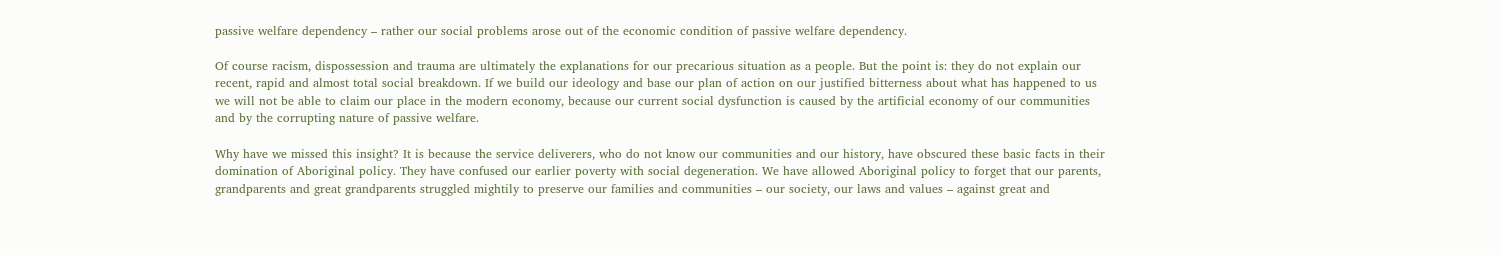passive welfare dependency – rather our social problems arose out of the economic condition of passive welfare dependency.

Of course racism, dispossession and trauma are ultimately the explanations for our precarious situation as a people. But the point is: they do not explain our recent, rapid and almost total social breakdown. If we build our ideology and base our plan of action on our justified bitterness about what has happened to us we will not be able to claim our place in the modern economy, because our current social dysfunction is caused by the artificial economy of our communities and by the corrupting nature of passive welfare.

Why have we missed this insight? It is because the service deliverers, who do not know our communities and our history, have obscured these basic facts in their domination of Aboriginal policy. They have confused our earlier poverty with social degeneration. We have allowed Aboriginal policy to forget that our parents, grandparents and great grandparents struggled mightily to preserve our families and communities – our society, our laws and values – against great and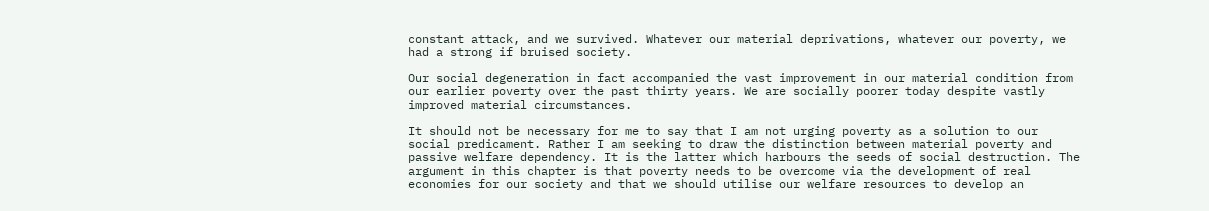constant attack, and we survived. Whatever our material deprivations, whatever our poverty, we had a strong if bruised society.

Our social degeneration in fact accompanied the vast improvement in our material condition from our earlier poverty over the past thirty years. We are socially poorer today despite vastly improved material circumstances.

It should not be necessary for me to say that I am not urging poverty as a solution to our social predicament. Rather I am seeking to draw the distinction between material poverty and passive welfare dependency. It is the latter which harbours the seeds of social destruction. The argument in this chapter is that poverty needs to be overcome via the development of real economies for our society and that we should utilise our welfare resources to develop an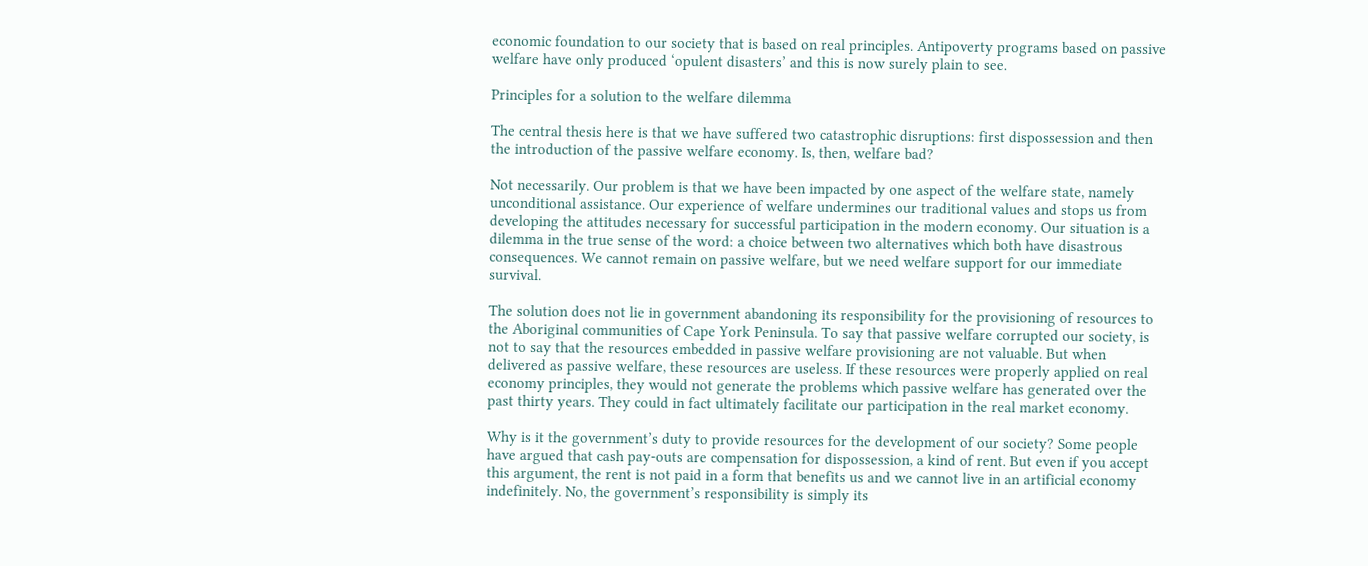economic foundation to our society that is based on real principles. Antipoverty programs based on passive welfare have only produced ‘opulent disasters’ and this is now surely plain to see.

Principles for a solution to the welfare dilemma

The central thesis here is that we have suffered two catastrophic disruptions: first dispossession and then the introduction of the passive welfare economy. Is, then, welfare bad?

Not necessarily. Our problem is that we have been impacted by one aspect of the welfare state, namely unconditional assistance. Our experience of welfare undermines our traditional values and stops us from developing the attitudes necessary for successful participation in the modern economy. Our situation is a dilemma in the true sense of the word: a choice between two alternatives which both have disastrous consequences. We cannot remain on passive welfare, but we need welfare support for our immediate survival.

The solution does not lie in government abandoning its responsibility for the provisioning of resources to the Aboriginal communities of Cape York Peninsula. To say that passive welfare corrupted our society, is not to say that the resources embedded in passive welfare provisioning are not valuable. But when delivered as passive welfare, these resources are useless. If these resources were properly applied on real economy principles, they would not generate the problems which passive welfare has generated over the past thirty years. They could in fact ultimately facilitate our participation in the real market economy.

Why is it the government’s duty to provide resources for the development of our society? Some people have argued that cash pay-outs are compensation for dispossession, a kind of rent. But even if you accept this argument, the rent is not paid in a form that benefits us and we cannot live in an artificial economy indefinitely. No, the government’s responsibility is simply its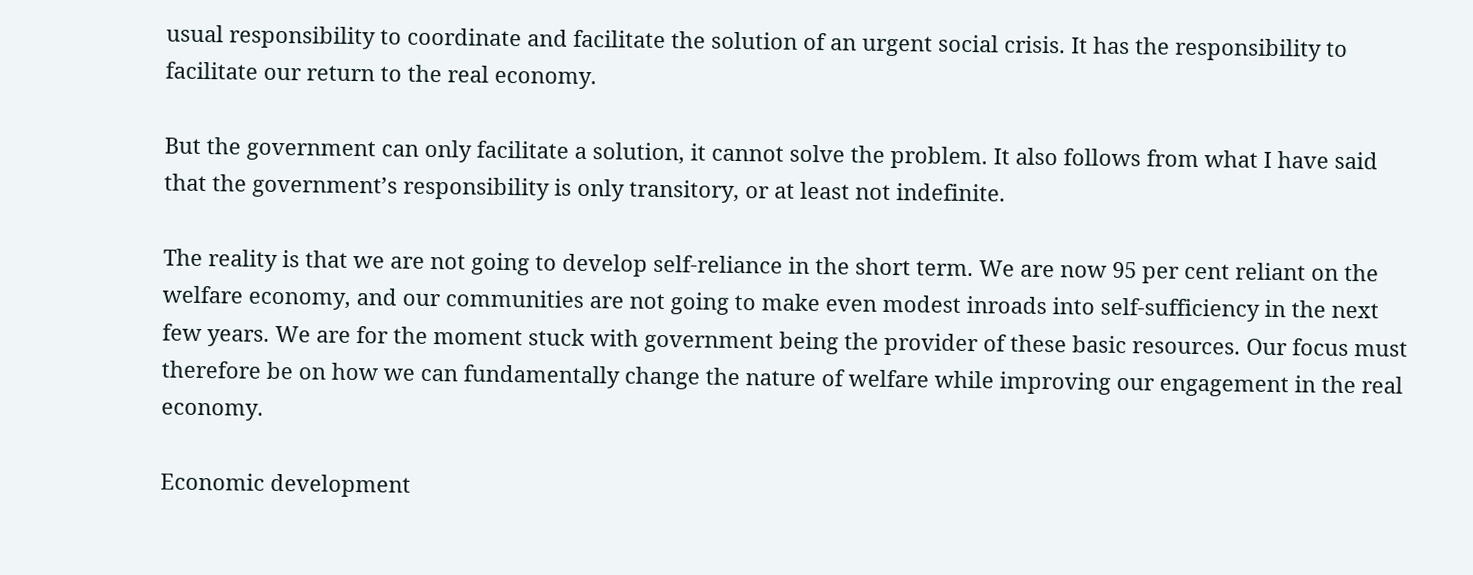usual responsibility to coordinate and facilitate the solution of an urgent social crisis. It has the responsibility to facilitate our return to the real economy.

But the government can only facilitate a solution, it cannot solve the problem. It also follows from what I have said that the government’s responsibility is only transitory, or at least not indefinite.

The reality is that we are not going to develop self-reliance in the short term. We are now 95 per cent reliant on the welfare economy, and our communities are not going to make even modest inroads into self-sufficiency in the next few years. We are for the moment stuck with government being the provider of these basic resources. Our focus must therefore be on how we can fundamentally change the nature of welfare while improving our engagement in the real economy.

Economic development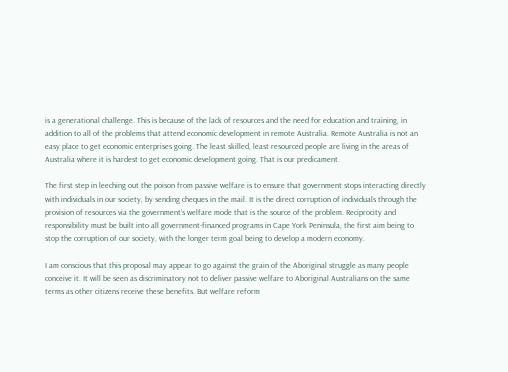is a generational challenge. This is because of the lack of resources and the need for education and training, in addition to all of the problems that attend economic development in remote Australia. Remote Australia is not an easy place to get economic enterprises going. The least skilled, least resourced people are living in the areas of Australia where it is hardest to get economic development going. That is our predicament.

The first step in leeching out the poison from passive welfare is to ensure that government stops interacting directly with individuals in our society, by sending cheques in the mail. It is the direct corruption of individuals through the provision of resources via the government’s welfare mode that is the source of the problem. Reciprocity and responsibility must be built into all government-financed programs in Cape York Peninsula, the first aim being to stop the corruption of our society, with the longer term goal being to develop a modern economy.

I am conscious that this proposal may appear to go against the grain of the Aboriginal struggle as many people conceive it. It will be seen as discriminatory not to deliver passive welfare to Aboriginal Australians on the same terms as other citizens receive these benefits. But welfare reform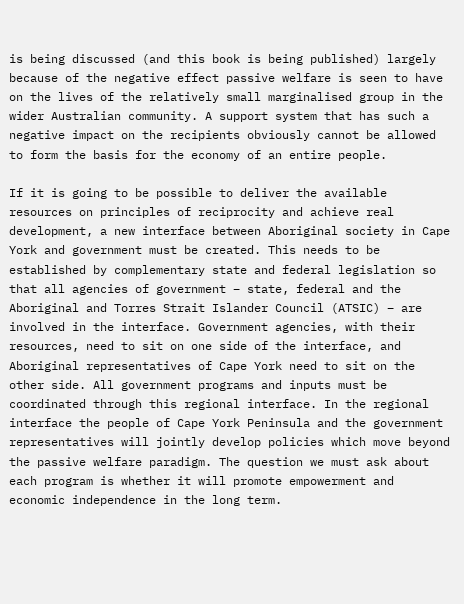is being discussed (and this book is being published) largely because of the negative effect passive welfare is seen to have on the lives of the relatively small marginalised group in the wider Australian community. A support system that has such a negative impact on the recipients obviously cannot be allowed to form the basis for the economy of an entire people.

If it is going to be possible to deliver the available resources on principles of reciprocity and achieve real development, a new interface between Aboriginal society in Cape York and government must be created. This needs to be established by complementary state and federal legislation so that all agencies of government – state, federal and the Aboriginal and Torres Strait Islander Council (ATSIC) – are involved in the interface. Government agencies, with their resources, need to sit on one side of the interface, and Aboriginal representatives of Cape York need to sit on the other side. All government programs and inputs must be coordinated through this regional interface. In the regional interface the people of Cape York Peninsula and the government representatives will jointly develop policies which move beyond the passive welfare paradigm. The question we must ask about each program is whether it will promote empowerment and economic independence in the long term.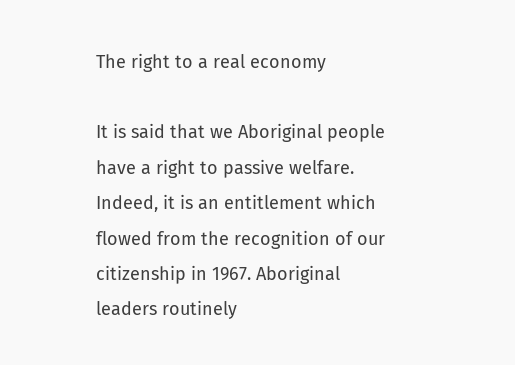The right to a real economy

It is said that we Aboriginal people have a right to passive welfare. Indeed, it is an entitlement which flowed from the recognition of our citizenship in 1967. Aboriginal leaders routinely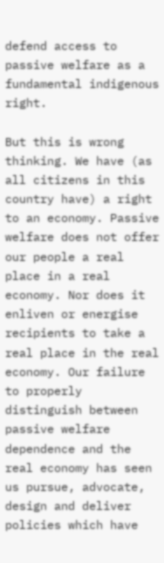defend access to passive welfare as a fundamental indigenous right.

But this is wrong thinking. We have (as all citizens in this country have) a right to an economy. Passive welfare does not offer our people a real place in a real economy. Nor does it enliven or energise recipients to take a real place in the real economy. Our failure to properly distinguish between passive welfare dependence and the real economy has seen us pursue, advocate, design and deliver policies which have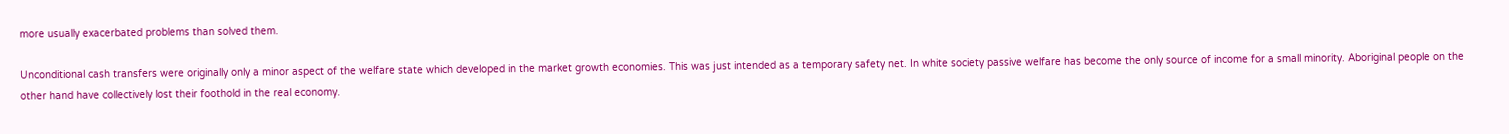more usually exacerbated problems than solved them.

Unconditional cash transfers were originally only a minor aspect of the welfare state which developed in the market growth economies. This was just intended as a temporary safety net. In white society passive welfare has become the only source of income for a small minority. Aboriginal people on the other hand have collectively lost their foothold in the real economy.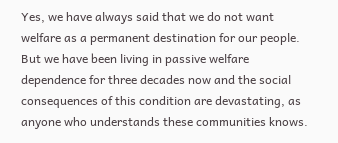Yes, we have always said that we do not want welfare as a permanent destination for our people. But we have been living in passive welfare dependence for three decades now and the social consequences of this condition are devastating, as anyone who understands these communities knows.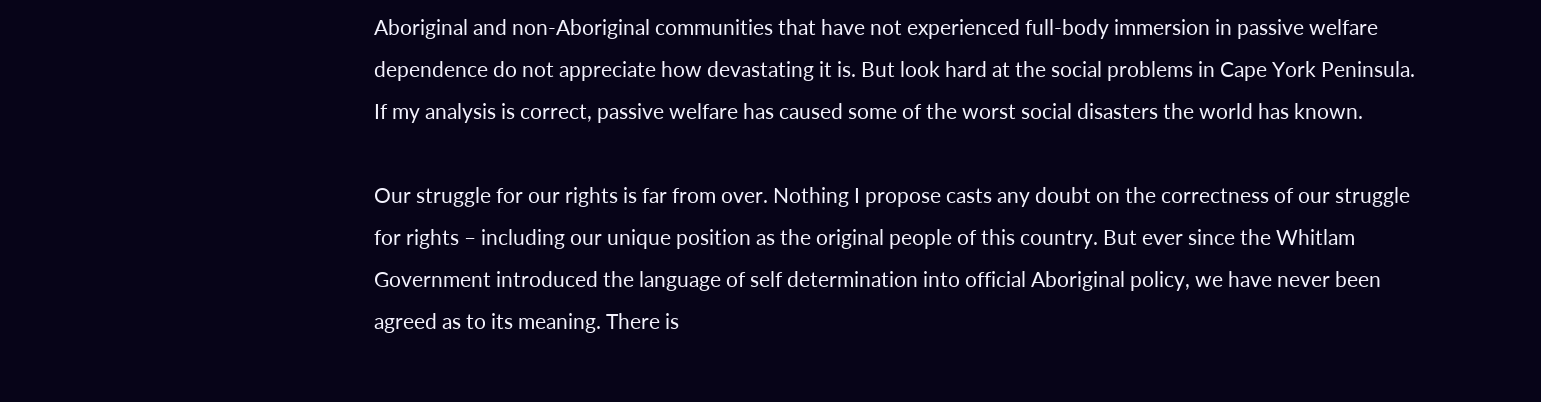Aboriginal and non-Aboriginal communities that have not experienced full-body immersion in passive welfare dependence do not appreciate how devastating it is. But look hard at the social problems in Cape York Peninsula. If my analysis is correct, passive welfare has caused some of the worst social disasters the world has known.

Our struggle for our rights is far from over. Nothing I propose casts any doubt on the correctness of our struggle for rights – including our unique position as the original people of this country. But ever since the Whitlam Government introduced the language of self determination into official Aboriginal policy, we have never been agreed as to its meaning. There is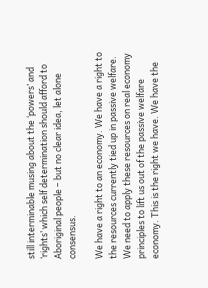still interminable musing about the ‘powers’ and ‘rights’ which self determination should afford to Aboriginal people – but no clear idea, let alone consensus.

We have a right to an economy. We have a right to the resources currently tied up in passive welfare. We need to apply these resources on real economy principles to lift us out of the passive welfare economy. This is the right we have. We have the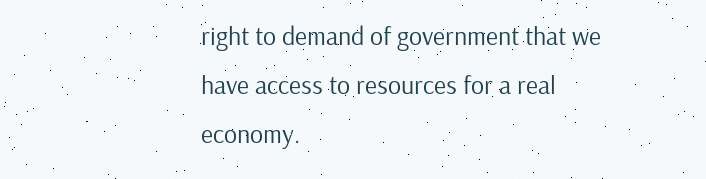right to demand of government that we have access to resources for a real economy.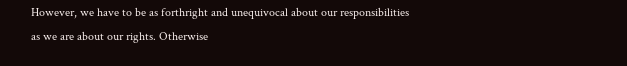However, we have to be as forthright and unequivocal about our responsibilities as we are about our rights. Otherwise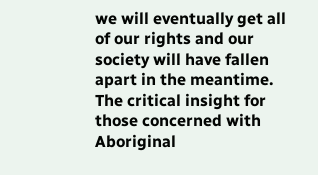we will eventually get all of our rights and our society will have fallen apart in the meantime. The critical insight for those concerned with Aboriginal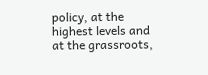policy, at the highest levels and at the grassroots,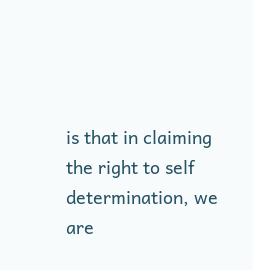is that in claiming the right to self determination, we are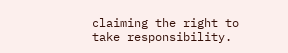claiming the right to take responsibility.